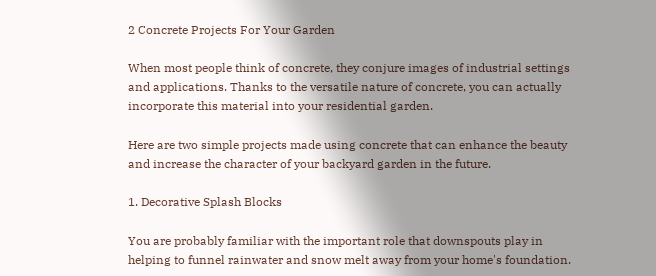2 Concrete Projects For Your Garden

When most people think of concrete, they conjure images of industrial settings and applications. Thanks to the versatile nature of concrete, you can actually incorporate this material into your residential garden.

Here are two simple projects made using concrete that can enhance the beauty and increase the character of your backyard garden in the future.

1. Decorative Splash Blocks

You are probably familiar with the important role that downspouts play in helping to funnel rainwater and snow melt away from your home's foundation.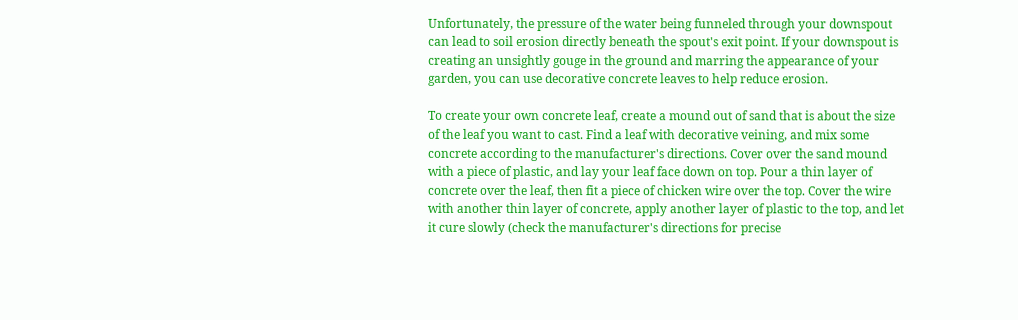Unfortunately, the pressure of the water being funneled through your downspout can lead to soil erosion directly beneath the spout's exit point. If your downspout is creating an unsightly gouge in the ground and marring the appearance of your garden, you can use decorative concrete leaves to help reduce erosion.

To create your own concrete leaf, create a mound out of sand that is about the size of the leaf you want to cast. Find a leaf with decorative veining, and mix some concrete according to the manufacturer's directions. Cover over the sand mound with a piece of plastic, and lay your leaf face down on top. Pour a thin layer of concrete over the leaf, then fit a piece of chicken wire over the top. Cover the wire with another thin layer of concrete, apply another layer of plastic to the top, and let it cure slowly (check the manufacturer's directions for precise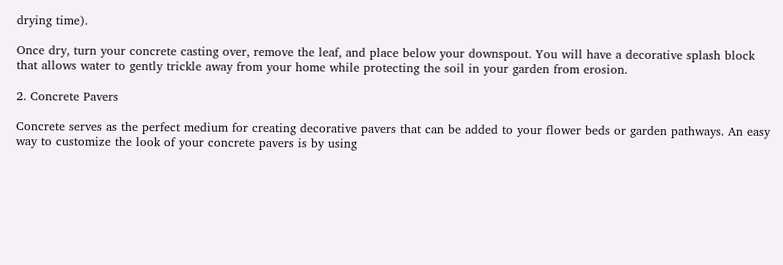drying time).

Once dry, turn your concrete casting over, remove the leaf, and place below your downspout. You will have a decorative splash block that allows water to gently trickle away from your home while protecting the soil in your garden from erosion.

2. Concrete Pavers

Concrete serves as the perfect medium for creating decorative pavers that can be added to your flower beds or garden pathways. An easy way to customize the look of your concrete pavers is by using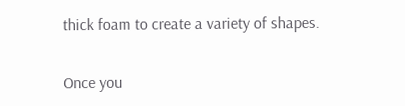thick foam to create a variety of shapes.

Once you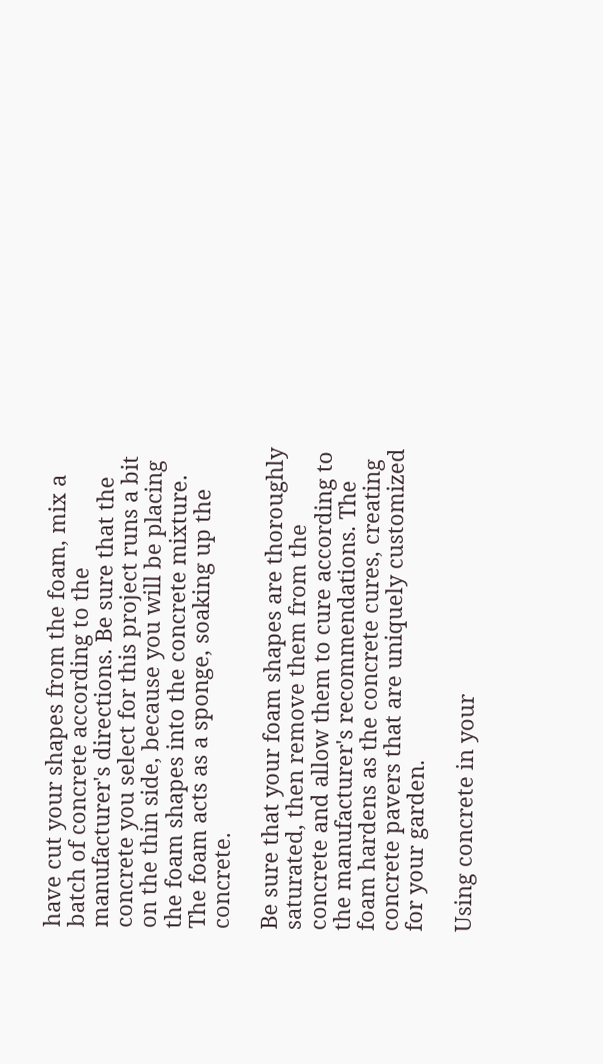have cut your shapes from the foam, mix a batch of concrete according to the manufacturer's directions. Be sure that the concrete you select for this project runs a bit on the thin side, because you will be placing the foam shapes into the concrete mixture. The foam acts as a sponge, soaking up the concrete.

Be sure that your foam shapes are thoroughly saturated, then remove them from the concrete and allow them to cure according to the manufacturer's recommendations. The foam hardens as the concrete cures, creating concrete pavers that are uniquely customized for your garden.

Using concrete in your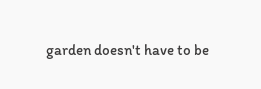garden doesn't have to be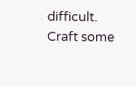difficult. Craft some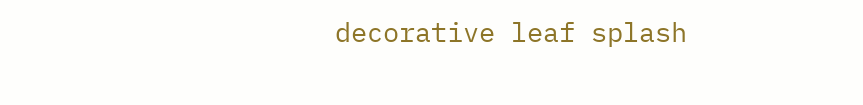decorative leaf splash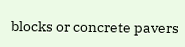blocks or concrete pavers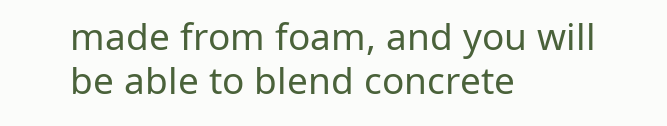made from foam, and you will be able to blend concrete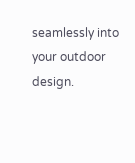seamlessly into your outdoor design.